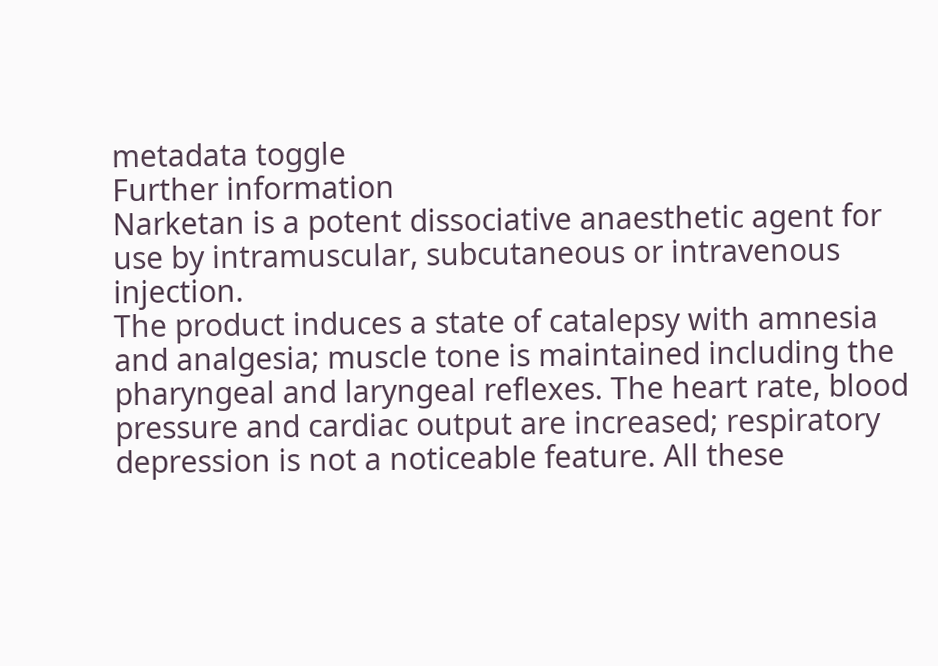metadata toggle
Further information
Narketan is a potent dissociative anaesthetic agent for use by intramuscular, subcutaneous or intravenous injection.
The product induces a state of catalepsy with amnesia and analgesia; muscle tone is maintained including the pharyngeal and laryngeal reflexes. The heart rate, blood pressure and cardiac output are increased; respiratory depression is not a noticeable feature. All these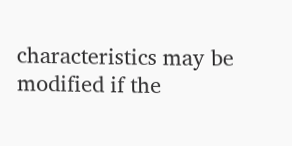characteristics may be modified if the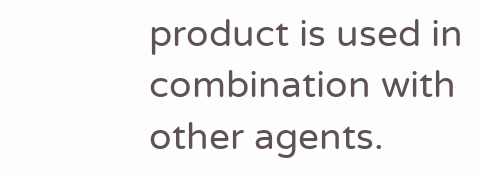product is used in combination with other agents.